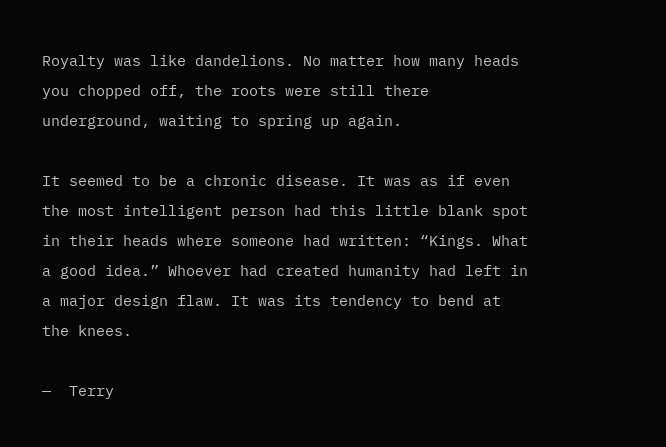Royalty was like dandelions. No matter how many heads you chopped off, the roots were still there underground, waiting to spring up again.

It seemed to be a chronic disease. It was as if even the most intelligent person had this little blank spot in their heads where someone had written: “Kings. What a good idea.” Whoever had created humanity had left in a major design flaw. It was its tendency to bend at the knees.

—  Terry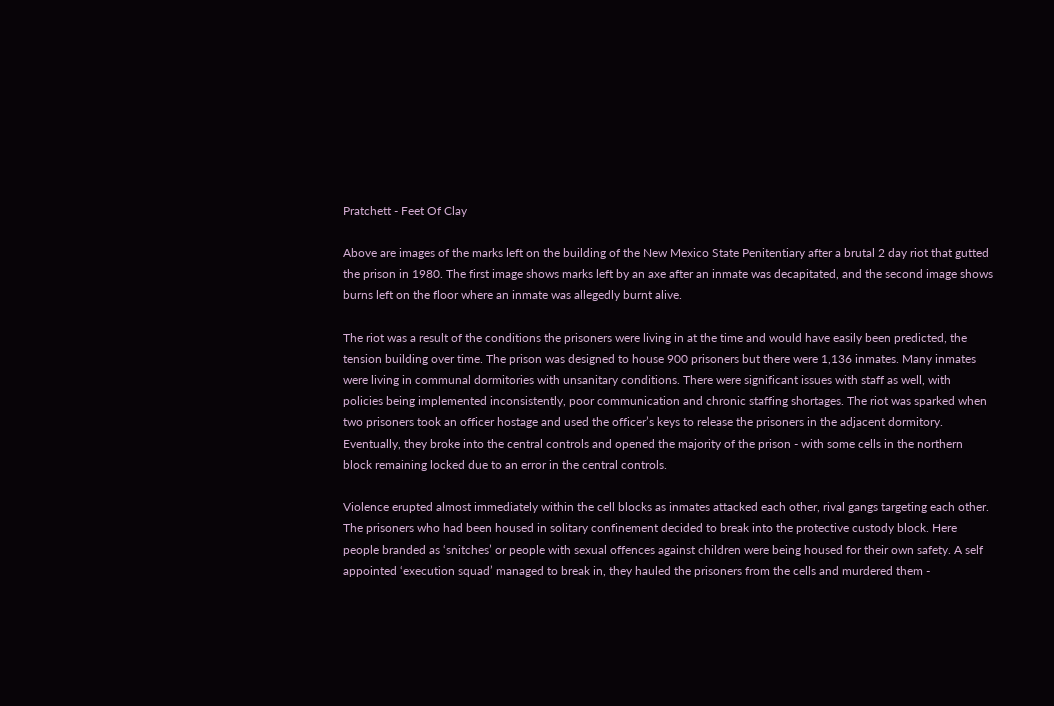Pratchett - Feet Of Clay

Above are images of the marks left on the building of the New Mexico State Penitentiary after a brutal 2 day riot that gutted the prison in 1980. The first image shows marks left by an axe after an inmate was decapitated, and the second image shows burns left on the floor where an inmate was allegedly burnt alive.

The riot was a result of the conditions the prisoners were living in at the time and would have easily been predicted, the tension building over time. The prison was designed to house 900 prisoners but there were 1,136 inmates. Many inmates were living in communal dormitories with unsanitary conditions. There were significant issues with staff as well, with policies being implemented inconsistently, poor communication and chronic staffing shortages. The riot was sparked when two prisoners took an officer hostage and used the officer’s keys to release the prisoners in the adjacent dormitory. Eventually, they broke into the central controls and opened the majority of the prison - with some cells in the northern block remaining locked due to an error in the central controls.

Violence erupted almost immediately within the cell blocks as inmates attacked each other, rival gangs targeting each other. The prisoners who had been housed in solitary confinement decided to break into the protective custody block. Here people branded as ‘snitches’ or people with sexual offences against children were being housed for their own safety. A self appointed ‘execution squad’ managed to break in, they hauled the prisoners from the cells and murdered them -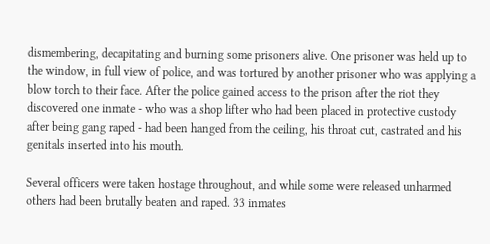dismembering, decapitating and burning some prisoners alive. One prisoner was held up to the window, in full view of police, and was tortured by another prisoner who was applying a blow torch to their face. After the police gained access to the prison after the riot they discovered one inmate - who was a shop lifter who had been placed in protective custody after being gang raped - had been hanged from the ceiling, his throat cut, castrated and his genitals inserted into his mouth.

Several officers were taken hostage throughout, and while some were released unharmed others had been brutally beaten and raped. 33 inmates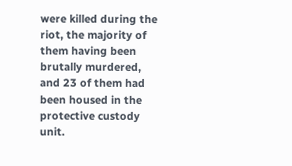were killed during the riot, the majority of them having been brutally murdered, and 23 of them had been housed in the protective custody unit.